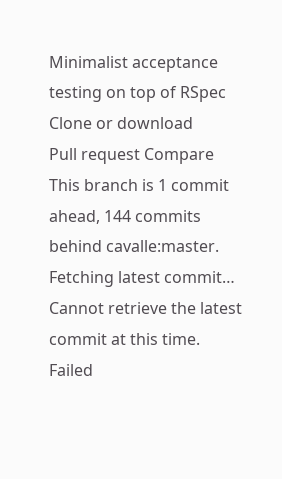Minimalist acceptance testing on top of RSpec
Clone or download
Pull request Compare This branch is 1 commit ahead, 144 commits behind cavalle:master.
Fetching latest commit…
Cannot retrieve the latest commit at this time.
Failed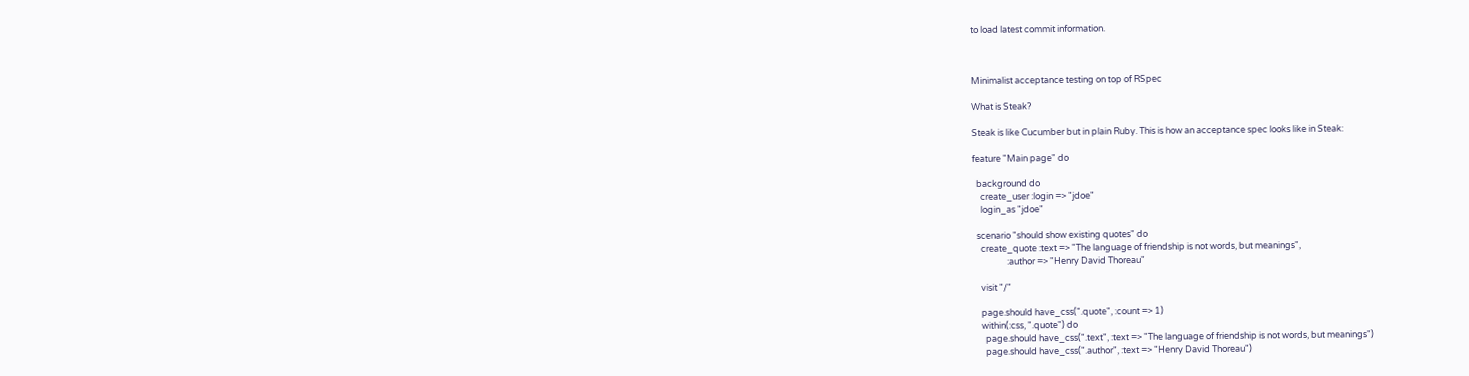to load latest commit information.



Minimalist acceptance testing on top of RSpec

What is Steak?

Steak is like Cucumber but in plain Ruby. This is how an acceptance spec looks like in Steak:

feature "Main page" do

  background do
    create_user :login => "jdoe"
    login_as "jdoe"

  scenario "should show existing quotes" do
    create_quote :text => "The language of friendship is not words, but meanings",
                 :author => "Henry David Thoreau"

    visit "/"

    page.should have_css(".quote", :count => 1)
    within(:css, ".quote") do
      page.should have_css(".text", :text => "The language of friendship is not words, but meanings")
      page.should have_css(".author", :text => "Henry David Thoreau")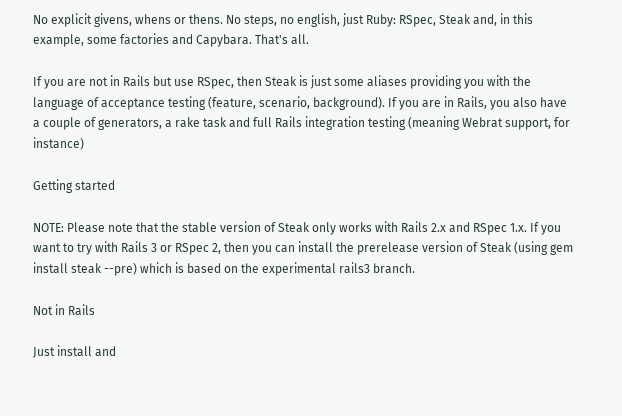No explicit givens, whens or thens. No steps, no english, just Ruby: RSpec, Steak and, in this example, some factories and Capybara. That's all.

If you are not in Rails but use RSpec, then Steak is just some aliases providing you with the language of acceptance testing (feature, scenario, background). If you are in Rails, you also have a couple of generators, a rake task and full Rails integration testing (meaning Webrat support, for instance)

Getting started

NOTE: Please note that the stable version of Steak only works with Rails 2.x and RSpec 1.x. If you want to try with Rails 3 or RSpec 2, then you can install the prerelease version of Steak (using gem install steak --pre) which is based on the experimental rails3 branch.

Not in Rails

Just install and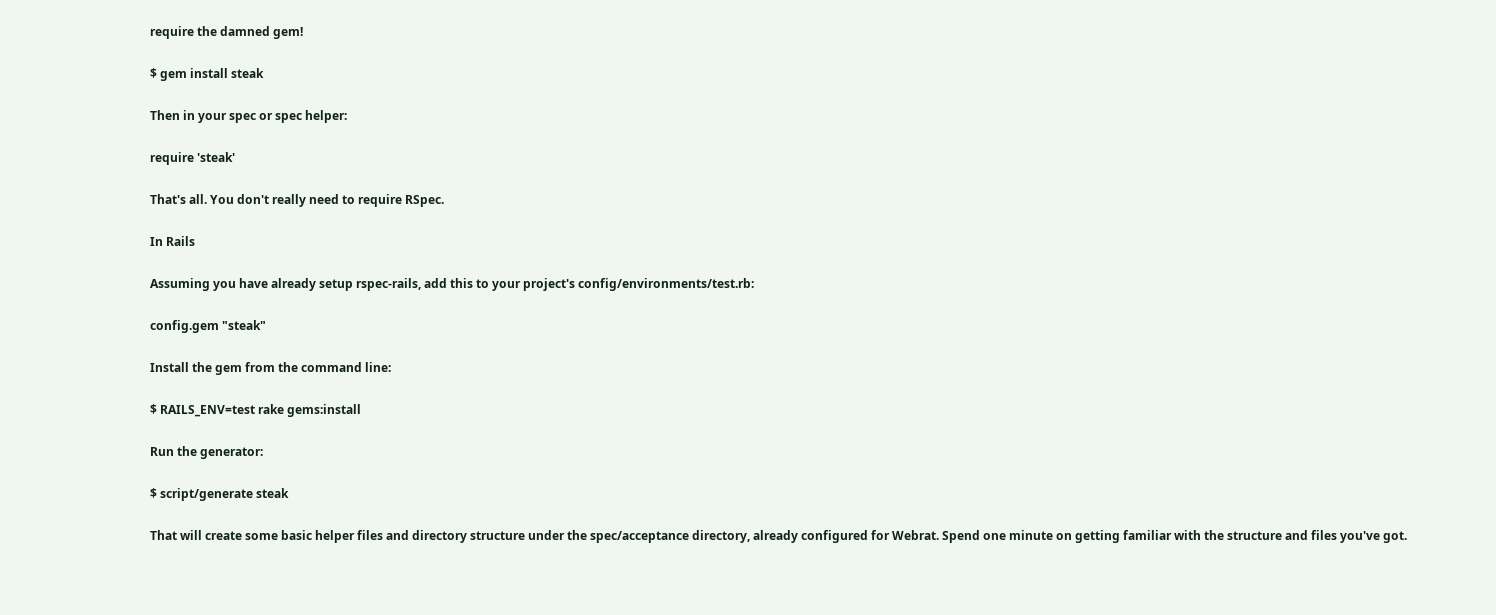require the damned gem!

$ gem install steak

Then in your spec or spec helper:

require 'steak'

That's all. You don't really need to require RSpec.

In Rails

Assuming you have already setup rspec-rails, add this to your project's config/environments/test.rb:

config.gem "steak"

Install the gem from the command line:

$ RAILS_ENV=test rake gems:install

Run the generator:

$ script/generate steak

That will create some basic helper files and directory structure under the spec/acceptance directory, already configured for Webrat. Spend one minute on getting familiar with the structure and files you've got.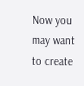Now you may want to create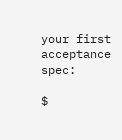your first acceptance spec:

$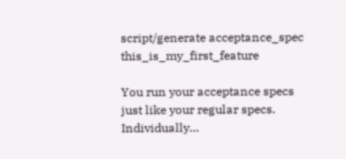script/generate acceptance_spec this_is_my_first_feature

You run your acceptance specs just like your regular specs. Individually…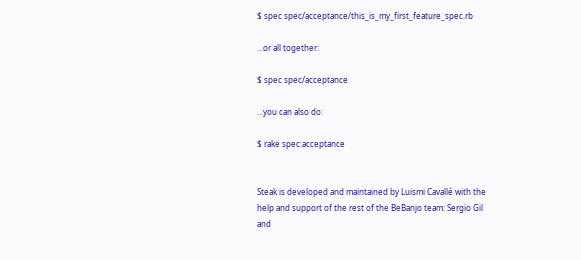$ spec spec/acceptance/this_is_my_first_feature_spec.rb

…or all together:

$ spec spec/acceptance

…you can also do:

$ rake spec:acceptance


Steak is developed and maintained by Luismi Cavallé with the help and support of the rest of the BeBanjo team: Sergio Gil and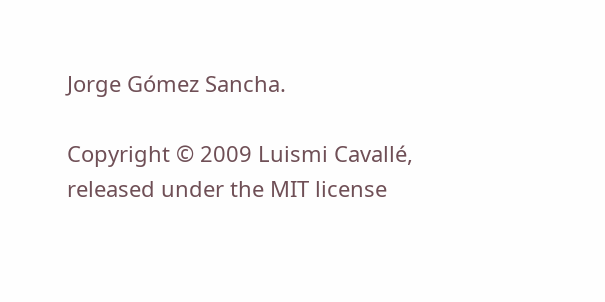Jorge Gómez Sancha.

Copyright © 2009 Luismi Cavallé, released under the MIT license